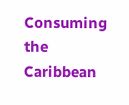Consuming the Caribbean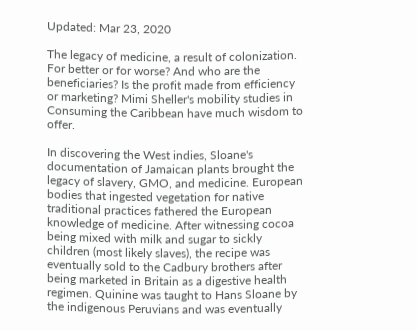Updated: Mar 23, 2020

The legacy of medicine, a result of colonization. For better or for worse? And who are the beneficiaries? Is the profit made from efficiency or marketing? Mimi Sheller's mobility studies in Consuming the Caribbean have much wisdom to offer.

In discovering the West indies, Sloane's documentation of Jamaican plants brought the legacy of slavery, GMO, and medicine. European bodies that ingested vegetation for native traditional practices fathered the European knowledge of medicine. After witnessing cocoa being mixed with milk and sugar to sickly children (most likely slaves), the recipe was eventually sold to the Cadbury brothers after being marketed in Britain as a digestive health regimen. Quinine was taught to Hans Sloane by the indigenous Peruvians and was eventually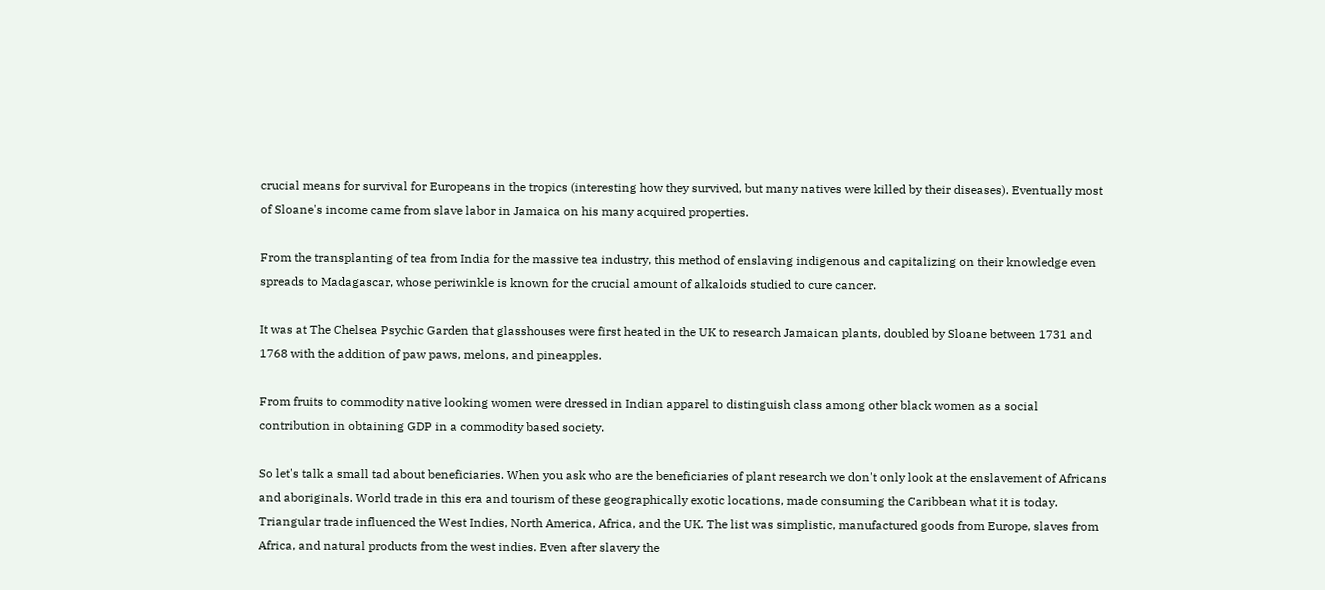crucial means for survival for Europeans in the tropics (interesting how they survived, but many natives were killed by their diseases). Eventually most of Sloane's income came from slave labor in Jamaica on his many acquired properties.

From the transplanting of tea from India for the massive tea industry, this method of enslaving indigenous and capitalizing on their knowledge even spreads to Madagascar, whose periwinkle is known for the crucial amount of alkaloids studied to cure cancer.

It was at The Chelsea Psychic Garden that glasshouses were first heated in the UK to research Jamaican plants, doubled by Sloane between 1731 and 1768 with the addition of paw paws, melons, and pineapples.

From fruits to commodity native looking women were dressed in Indian apparel to distinguish class among other black women as a social contribution in obtaining GDP in a commodity based society.

So let's talk a small tad about beneficiaries. When you ask who are the beneficiaries of plant research we don't only look at the enslavement of Africans and aboriginals. World trade in this era and tourism of these geographically exotic locations, made consuming the Caribbean what it is today. Triangular trade influenced the West Indies, North America, Africa, and the UK. The list was simplistic, manufactured goods from Europe, slaves from Africa, and natural products from the west indies. Even after slavery the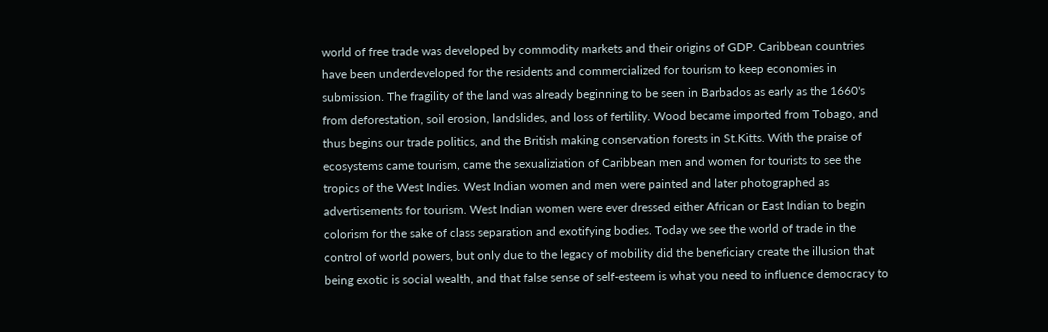world of free trade was developed by commodity markets and their origins of GDP. Caribbean countries have been underdeveloped for the residents and commercialized for tourism to keep economies in submission. The fragility of the land was already beginning to be seen in Barbados as early as the 1660's from deforestation, soil erosion, landslides, and loss of fertility. Wood became imported from Tobago, and thus begins our trade politics, and the British making conservation forests in St.Kitts. With the praise of ecosystems came tourism, came the sexualiziation of Caribbean men and women for tourists to see the tropics of the West Indies. West Indian women and men were painted and later photographed as advertisements for tourism. West Indian women were ever dressed either African or East Indian to begin colorism for the sake of class separation and exotifying bodies. Today we see the world of trade in the control of world powers, but only due to the legacy of mobility did the beneficiary create the illusion that being exotic is social wealth, and that false sense of self-esteem is what you need to influence democracy to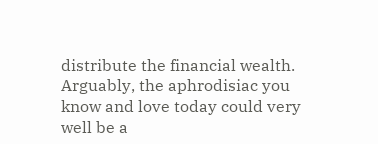distribute the financial wealth. Arguably, the aphrodisiac you know and love today could very well be a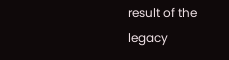result of the legacy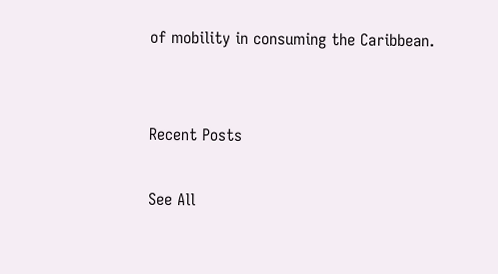of mobility in consuming the Caribbean.


Recent Posts

See All